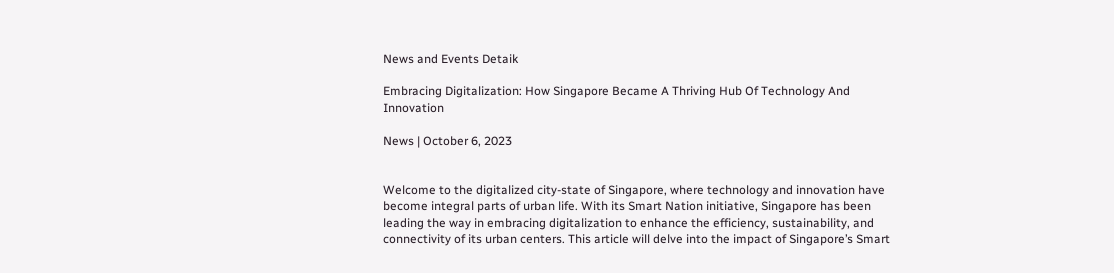News and Events Detaik

Embracing Digitalization: How Singapore Became A Thriving Hub Of Technology And Innovation

News | October 6, 2023


Welcome to the digitalized city-state of Singapore, where technology and innovation have become integral parts of urban life. With its Smart Nation initiative, Singapore has been leading the way in embracing digitalization to enhance the efficiency, sustainability, and connectivity of its urban centers. This article will delve into the impact of Singapore’s Smart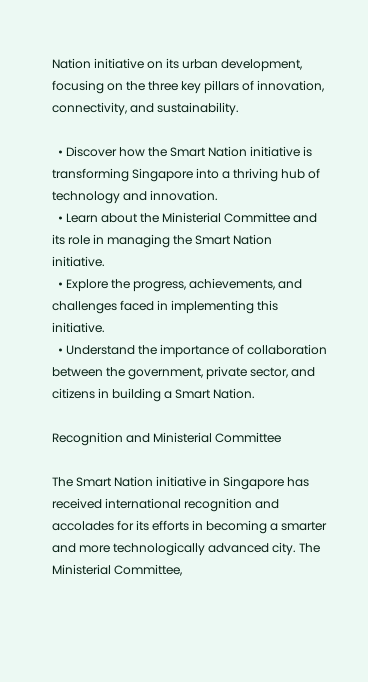Nation initiative on its urban development, focusing on the three key pillars of innovation, connectivity, and sustainability.

  • Discover how the Smart Nation initiative is transforming Singapore into a thriving hub of technology and innovation.
  • Learn about the Ministerial Committee and its role in managing the Smart Nation initiative.
  • Explore the progress, achievements, and challenges faced in implementing this initiative.
  • Understand the importance of collaboration between the government, private sector, and citizens in building a Smart Nation.

Recognition and Ministerial Committee

The Smart Nation initiative in Singapore has received international recognition and accolades for its efforts in becoming a smarter and more technologically advanced city. The Ministerial Committee,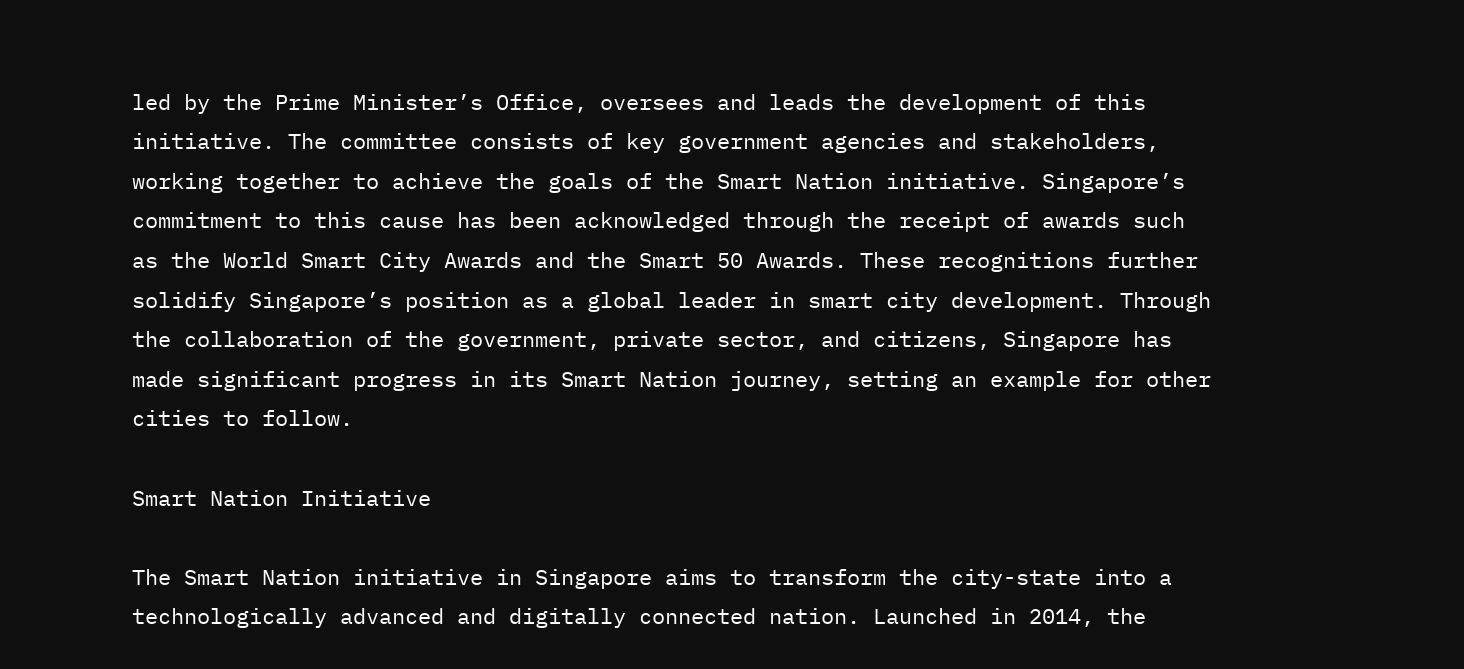led by the Prime Minister’s Office, oversees and leads the development of this initiative. The committee consists of key government agencies and stakeholders, working together to achieve the goals of the Smart Nation initiative. Singapore’s commitment to this cause has been acknowledged through the receipt of awards such as the World Smart City Awards and the Smart 50 Awards. These recognitions further solidify Singapore’s position as a global leader in smart city development. Through the collaboration of the government, private sector, and citizens, Singapore has made significant progress in its Smart Nation journey, setting an example for other cities to follow.

Smart Nation Initiative

The Smart Nation initiative in Singapore aims to transform the city-state into a technologically advanced and digitally connected nation. Launched in 2014, the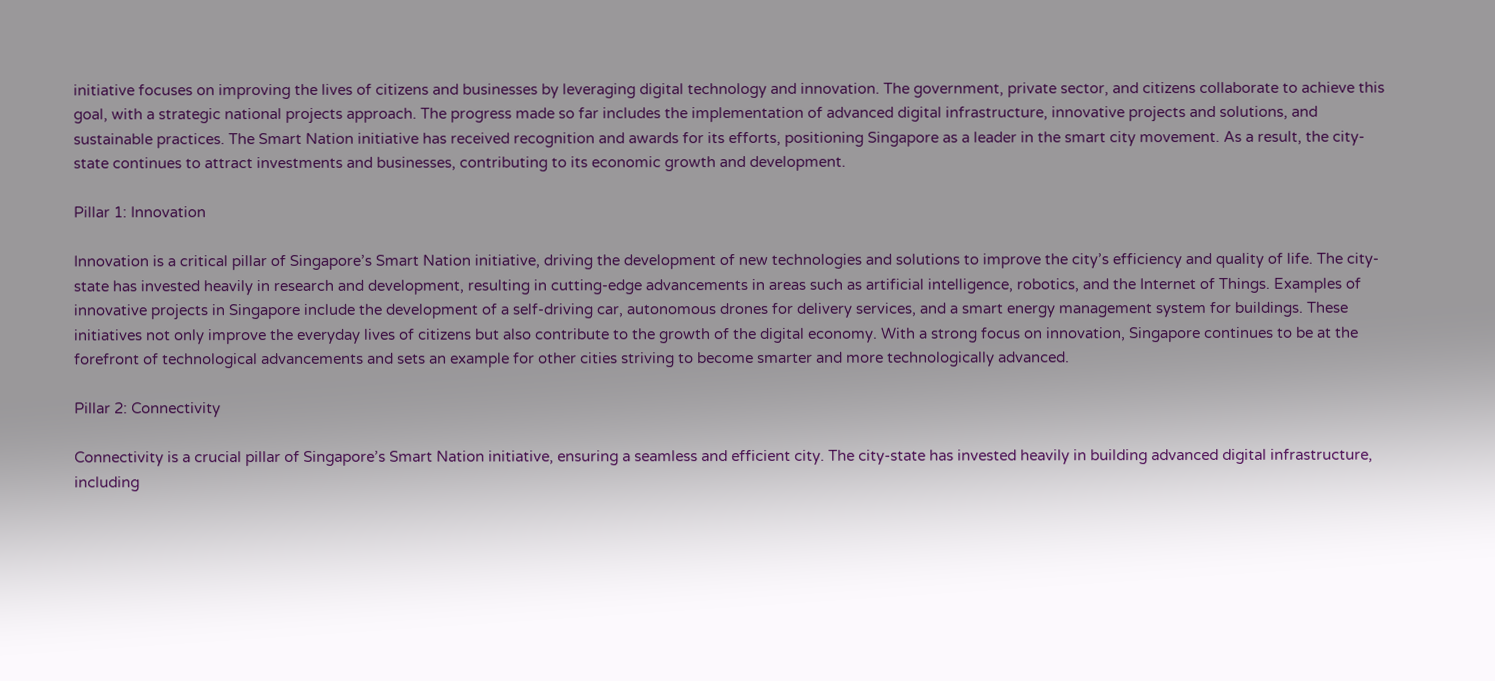initiative focuses on improving the lives of citizens and businesses by leveraging digital technology and innovation. The government, private sector, and citizens collaborate to achieve this goal, with a strategic national projects approach. The progress made so far includes the implementation of advanced digital infrastructure, innovative projects and solutions, and sustainable practices. The Smart Nation initiative has received recognition and awards for its efforts, positioning Singapore as a leader in the smart city movement. As a result, the city-state continues to attract investments and businesses, contributing to its economic growth and development.

Pillar 1: Innovation

Innovation is a critical pillar of Singapore’s Smart Nation initiative, driving the development of new technologies and solutions to improve the city’s efficiency and quality of life. The city-state has invested heavily in research and development, resulting in cutting-edge advancements in areas such as artificial intelligence, robotics, and the Internet of Things. Examples of innovative projects in Singapore include the development of a self-driving car, autonomous drones for delivery services, and a smart energy management system for buildings. These initiatives not only improve the everyday lives of citizens but also contribute to the growth of the digital economy. With a strong focus on innovation, Singapore continues to be at the forefront of technological advancements and sets an example for other cities striving to become smarter and more technologically advanced.

Pillar 2: Connectivity

Connectivity is a crucial pillar of Singapore’s Smart Nation initiative, ensuring a seamless and efficient city. The city-state has invested heavily in building advanced digital infrastructure, including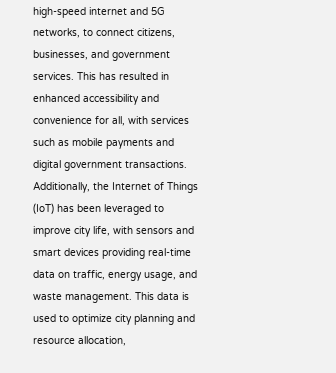high-speed internet and 5G networks, to connect citizens, businesses, and government services. This has resulted in enhanced accessibility and convenience for all, with services such as mobile payments and digital government transactions. Additionally, the Internet of Things (IoT) has been leveraged to improve city life, with sensors and smart devices providing real-time data on traffic, energy usage, and waste management. This data is used to optimize city planning and resource allocation,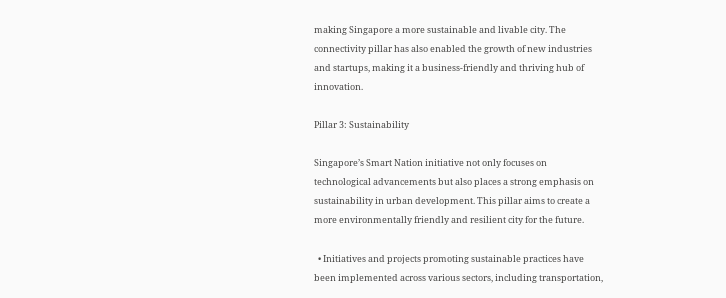making Singapore a more sustainable and livable city. The connectivity pillar has also enabled the growth of new industries and startups, making it a business-friendly and thriving hub of innovation.

Pillar 3: Sustainability

Singapore’s Smart Nation initiative not only focuses on technological advancements but also places a strong emphasis on sustainability in urban development. This pillar aims to create a more environmentally friendly and resilient city for the future.

  • Initiatives and projects promoting sustainable practices have been implemented across various sectors, including transportation,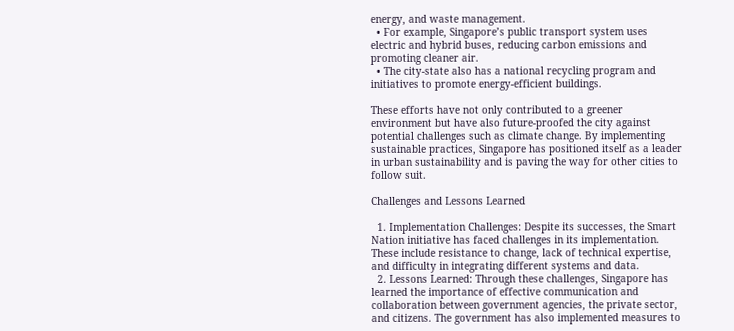energy, and waste management.
  • For example, Singapore’s public transport system uses electric and hybrid buses, reducing carbon emissions and promoting cleaner air.
  • The city-state also has a national recycling program and initiatives to promote energy-efficient buildings.

These efforts have not only contributed to a greener environment but have also future-proofed the city against potential challenges such as climate change. By implementing sustainable practices, Singapore has positioned itself as a leader in urban sustainability and is paving the way for other cities to follow suit.

Challenges and Lessons Learned

  1. Implementation Challenges: Despite its successes, the Smart Nation initiative has faced challenges in its implementation. These include resistance to change, lack of technical expertise, and difficulty in integrating different systems and data.
  2. Lessons Learned: Through these challenges, Singapore has learned the importance of effective communication and collaboration between government agencies, the private sector, and citizens. The government has also implemented measures to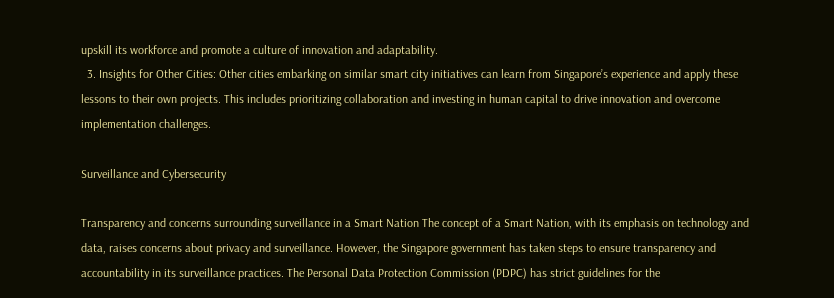upskill its workforce and promote a culture of innovation and adaptability.
  3. Insights for Other Cities: Other cities embarking on similar smart city initiatives can learn from Singapore’s experience and apply these lessons to their own projects. This includes prioritizing collaboration and investing in human capital to drive innovation and overcome implementation challenges.

Surveillance and Cybersecurity

Transparency and concerns surrounding surveillance in a Smart Nation The concept of a Smart Nation, with its emphasis on technology and data, raises concerns about privacy and surveillance. However, the Singapore government has taken steps to ensure transparency and accountability in its surveillance practices. The Personal Data Protection Commission (PDPC) has strict guidelines for the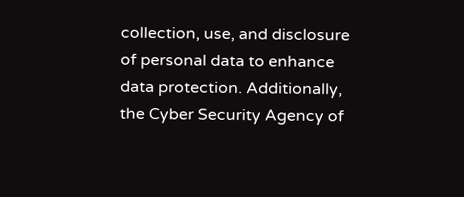collection, use, and disclosure of personal data to enhance data protection. Additionally, the Cyber Security Agency of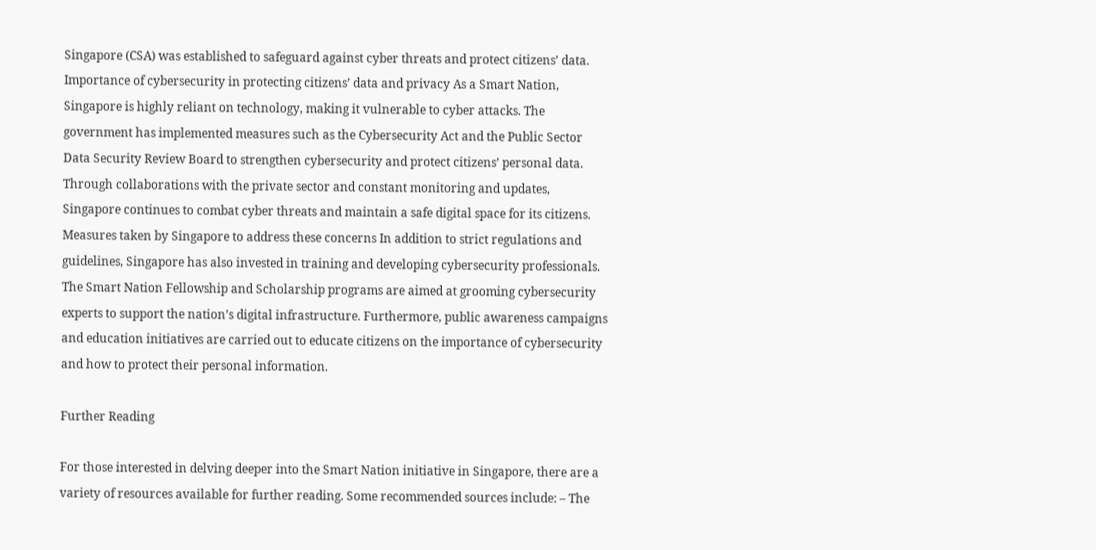Singapore (CSA) was established to safeguard against cyber threats and protect citizens’ data. Importance of cybersecurity in protecting citizens’ data and privacy As a Smart Nation, Singapore is highly reliant on technology, making it vulnerable to cyber attacks. The government has implemented measures such as the Cybersecurity Act and the Public Sector Data Security Review Board to strengthen cybersecurity and protect citizens’ personal data. Through collaborations with the private sector and constant monitoring and updates, Singapore continues to combat cyber threats and maintain a safe digital space for its citizens. Measures taken by Singapore to address these concerns In addition to strict regulations and guidelines, Singapore has also invested in training and developing cybersecurity professionals. The Smart Nation Fellowship and Scholarship programs are aimed at grooming cybersecurity experts to support the nation’s digital infrastructure. Furthermore, public awareness campaigns and education initiatives are carried out to educate citizens on the importance of cybersecurity and how to protect their personal information.

Further Reading

For those interested in delving deeper into the Smart Nation initiative in Singapore, there are a variety of resources available for further reading. Some recommended sources include: – The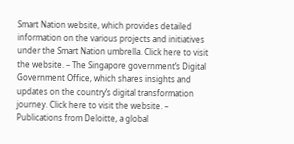Smart Nation website, which provides detailed information on the various projects and initiatives under the Smart Nation umbrella. Click here to visit the website. – The Singapore government’s Digital Government Office, which shares insights and updates on the country’s digital transformation journey. Click here to visit the website. – Publications from Deloitte, a global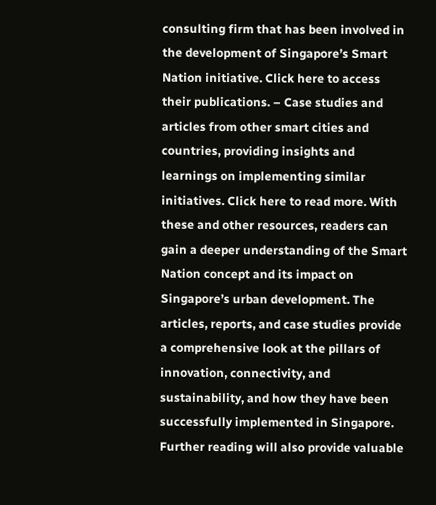consulting firm that has been involved in the development of Singapore’s Smart Nation initiative. Click here to access their publications. – Case studies and articles from other smart cities and countries, providing insights and learnings on implementing similar initiatives. Click here to read more. With these and other resources, readers can gain a deeper understanding of the Smart Nation concept and its impact on Singapore’s urban development. The articles, reports, and case studies provide a comprehensive look at the pillars of innovation, connectivity, and sustainability, and how they have been successfully implemented in Singapore. Further reading will also provide valuable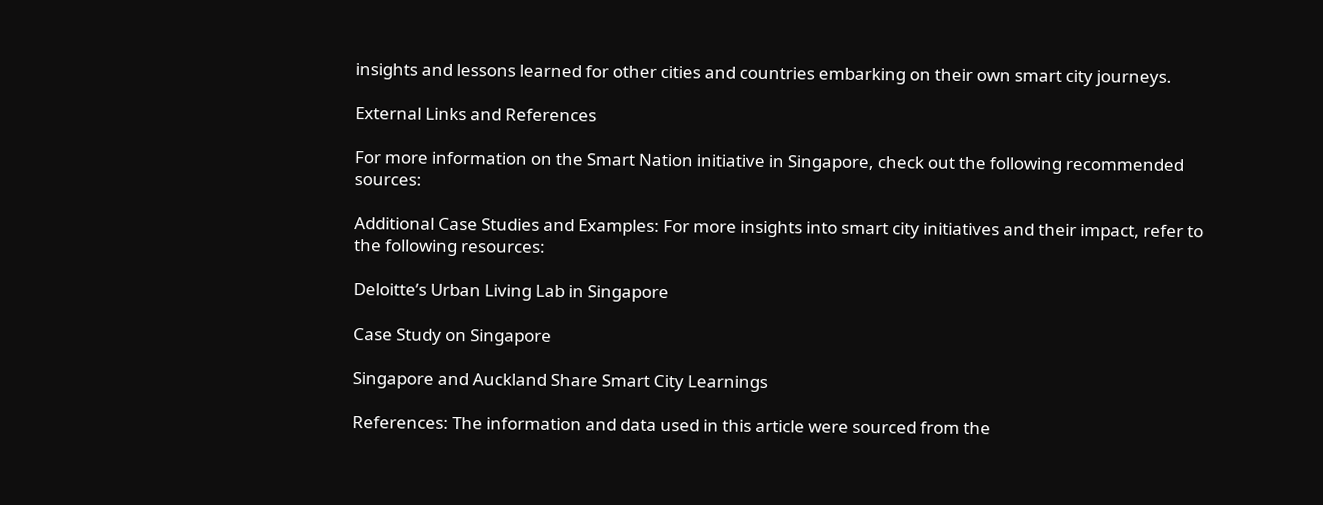insights and lessons learned for other cities and countries embarking on their own smart city journeys.

External Links and References

For more information on the Smart Nation initiative in Singapore, check out the following recommended sources:

Additional Case Studies and Examples: For more insights into smart city initiatives and their impact, refer to the following resources:

Deloitte’s Urban Living Lab in Singapore

Case Study on Singapore

Singapore and Auckland Share Smart City Learnings

References: The information and data used in this article were sourced from the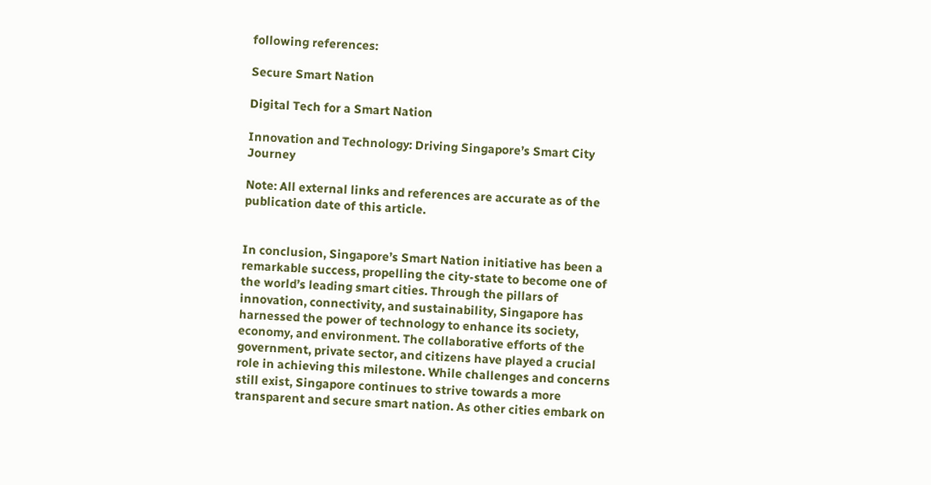following references:

Secure Smart Nation

Digital Tech for a Smart Nation

Innovation and Technology: Driving Singapore’s Smart City Journey

Note: All external links and references are accurate as of the publication date of this article.


In conclusion, Singapore’s Smart Nation initiative has been a remarkable success, propelling the city-state to become one of the world’s leading smart cities. Through the pillars of innovation, connectivity, and sustainability, Singapore has harnessed the power of technology to enhance its society, economy, and environment. The collaborative efforts of the government, private sector, and citizens have played a crucial role in achieving this milestone. While challenges and concerns still exist, Singapore continues to strive towards a more transparent and secure smart nation. As other cities embark on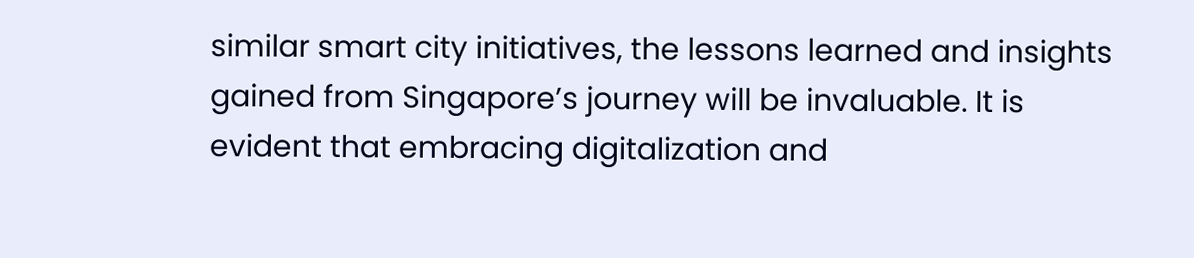similar smart city initiatives, the lessons learned and insights gained from Singapore’s journey will be invaluable. It is evident that embracing digitalization and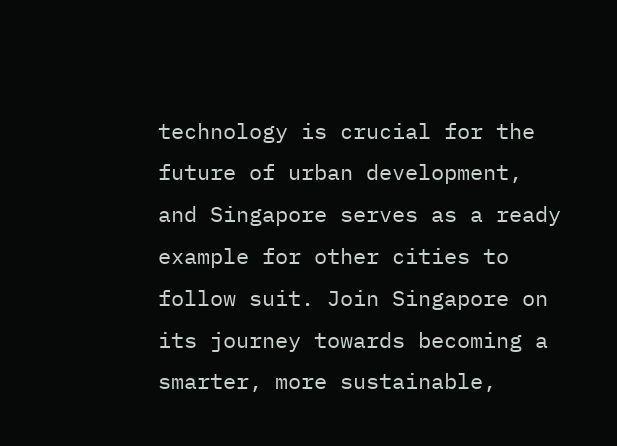technology is crucial for the future of urban development, and Singapore serves as a ready example for other cities to follow suit. Join Singapore on its journey towards becoming a smarter, more sustainable,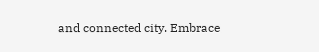and connected city. Embrace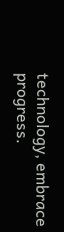technology, embrace progress.